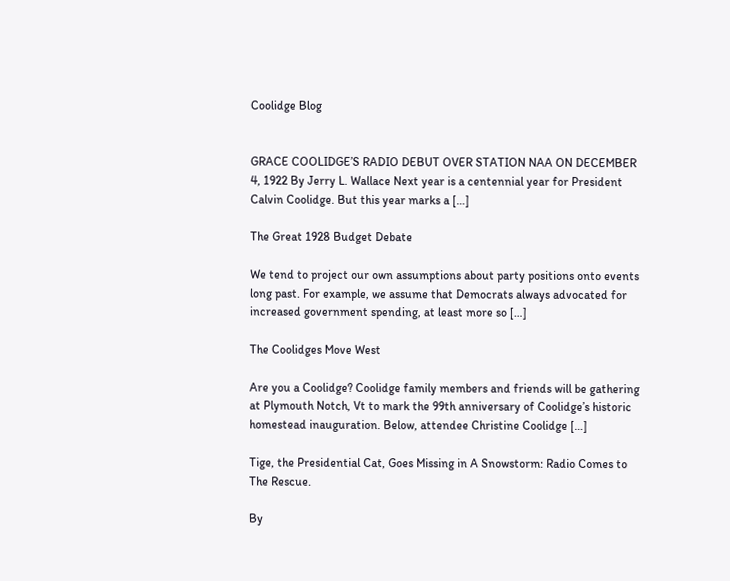Coolidge Blog


GRACE COOLIDGE’S RADIO DEBUT OVER STATION NAA ON DECEMBER 4, 1922 By Jerry L. Wallace Next year is a centennial year for President Calvin Coolidge. But this year marks a […]

The Great 1928 Budget Debate

We tend to project our own assumptions about party positions onto events long past. For example, we assume that Democrats always advocated for increased government spending, at least more so […]

The Coolidges Move West

Are you a Coolidge? Coolidge family members and friends will be gathering at Plymouth Notch, Vt to mark the 99th anniversary of Coolidge’s historic homestead inauguration. Below, attendee Christine Coolidge […]

Tige, the Presidential Cat, Goes Missing in A Snowstorm: Radio Comes to The Rescue.

By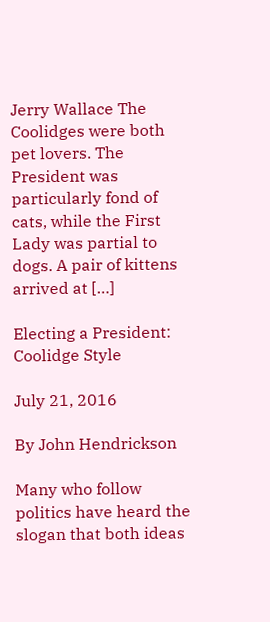Jerry Wallace The Coolidges were both pet lovers. The President was particularly fond of cats, while the First Lady was partial to dogs. A pair of kittens arrived at […]

Electing a President: Coolidge Style

July 21, 2016

By John Hendrickson

Many who follow politics have heard the slogan that both ideas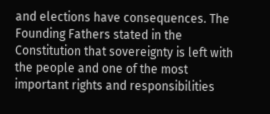and elections have consequences. The Founding Fathers stated in the Constitution that sovereignty is left with the people and one of the most important rights and responsibilities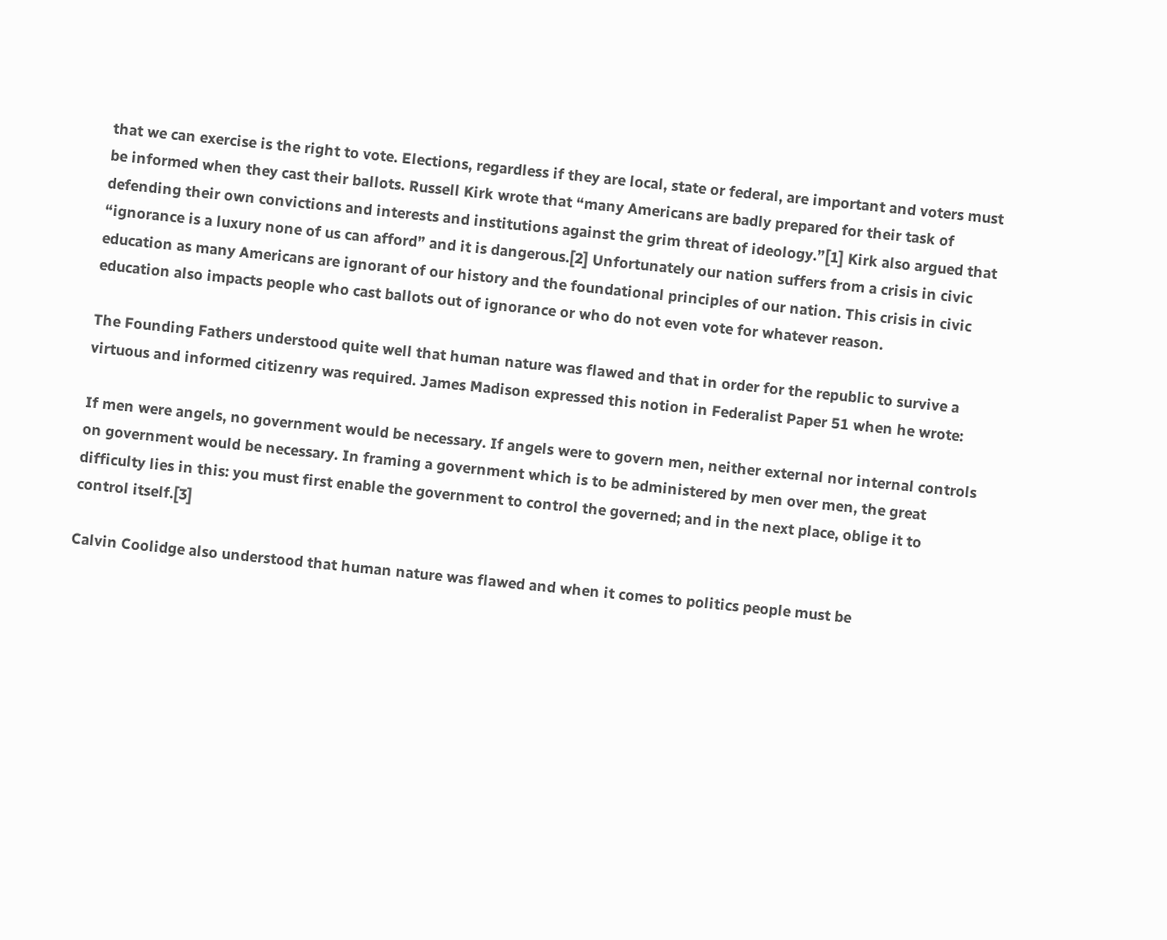that we can exercise is the right to vote. Elections, regardless if they are local, state or federal, are important and voters must be informed when they cast their ballots. Russell Kirk wrote that “many Americans are badly prepared for their task of defending their own convictions and interests and institutions against the grim threat of ideology.”[1] Kirk also argued that “ignorance is a luxury none of us can afford” and it is dangerous.[2] Unfortunately our nation suffers from a crisis in civic education as many Americans are ignorant of our history and the foundational principles of our nation. This crisis in civic education also impacts people who cast ballots out of ignorance or who do not even vote for whatever reason.

The Founding Fathers understood quite well that human nature was flawed and that in order for the republic to survive a virtuous and informed citizenry was required. James Madison expressed this notion in Federalist Paper 51 when he wrote:

If men were angels, no government would be necessary. If angels were to govern men, neither external nor internal controls on government would be necessary. In framing a government which is to be administered by men over men, the great difficulty lies in this: you must first enable the government to control the governed; and in the next place, oblige it to control itself.[3]

Calvin Coolidge also understood that human nature was flawed and when it comes to politics people must be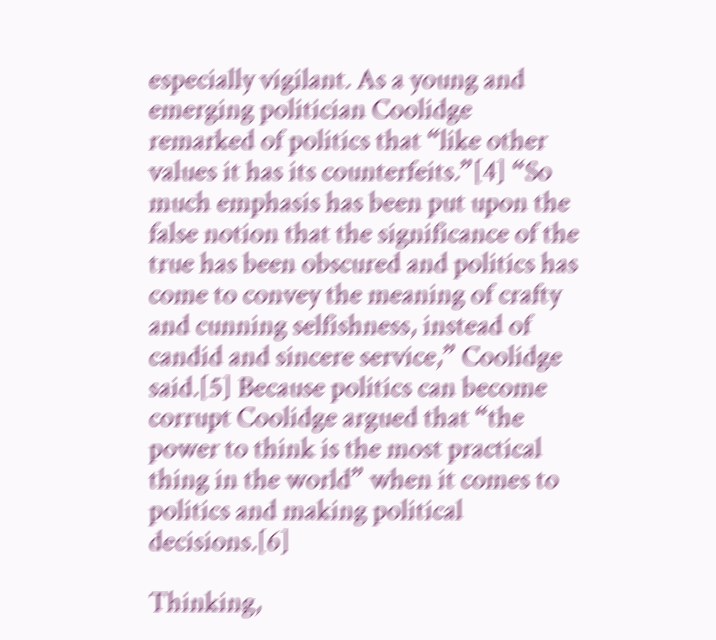especially vigilant. As a young and emerging politician Coolidge remarked of politics that “like other values it has its counterfeits.”[4] “So much emphasis has been put upon the false notion that the significance of the true has been obscured and politics has come to convey the meaning of crafty and cunning selfishness, instead of candid and sincere service,” Coolidge said.[5] Because politics can become corrupt Coolidge argued that “the power to think is the most practical thing in the world” when it comes to politics and making political decisions.[6]

Thinking,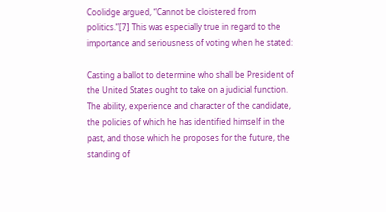Coolidge argued, “Cannot be cloistered from politics.”[7] This was especially true in regard to the importance and seriousness of voting when he stated:

Casting a ballot to determine who shall be President of the United States ought to take on a judicial function. The ability, experience and character of the candidate, the policies of which he has identified himself in the past, and those which he proposes for the future, the standing of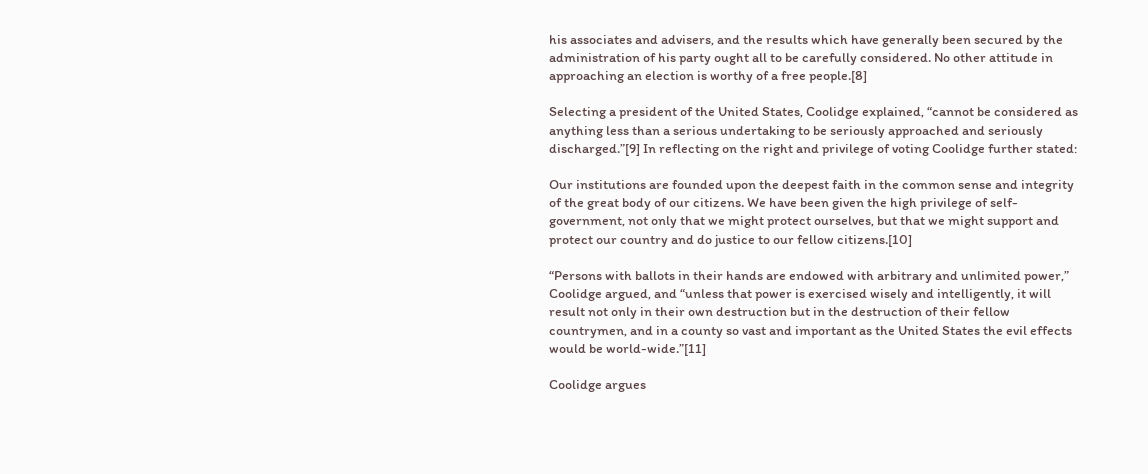his associates and advisers, and the results which have generally been secured by the administration of his party ought all to be carefully considered. No other attitude in approaching an election is worthy of a free people.[8]

Selecting a president of the United States, Coolidge explained, “cannot be considered as anything less than a serious undertaking to be seriously approached and seriously discharged.”[9] In reflecting on the right and privilege of voting Coolidge further stated:

Our institutions are founded upon the deepest faith in the common sense and integrity of the great body of our citizens. We have been given the high privilege of self-government, not only that we might protect ourselves, but that we might support and protect our country and do justice to our fellow citizens.[10]

“Persons with ballots in their hands are endowed with arbitrary and unlimited power,” Coolidge argued, and “unless that power is exercised wisely and intelligently, it will result not only in their own destruction but in the destruction of their fellow countrymen, and in a county so vast and important as the United States the evil effects would be world-wide.”[11]

Coolidge argues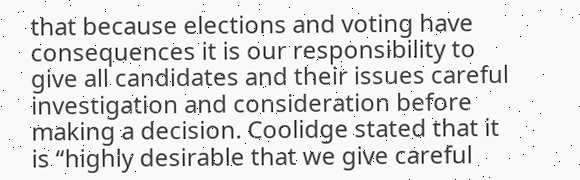that because elections and voting have consequences it is our responsibility to give all candidates and their issues careful investigation and consideration before making a decision. Coolidge stated that it is “highly desirable that we give careful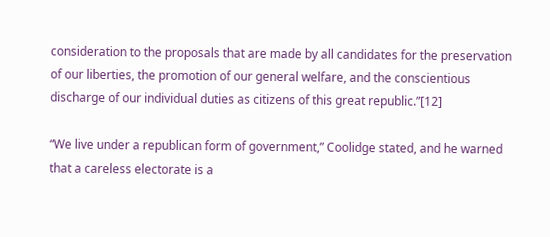consideration to the proposals that are made by all candidates for the preservation of our liberties, the promotion of our general welfare, and the conscientious discharge of our individual duties as citizens of this great republic.”[12]

“We live under a republican form of government,” Coolidge stated, and he warned that a careless electorate is a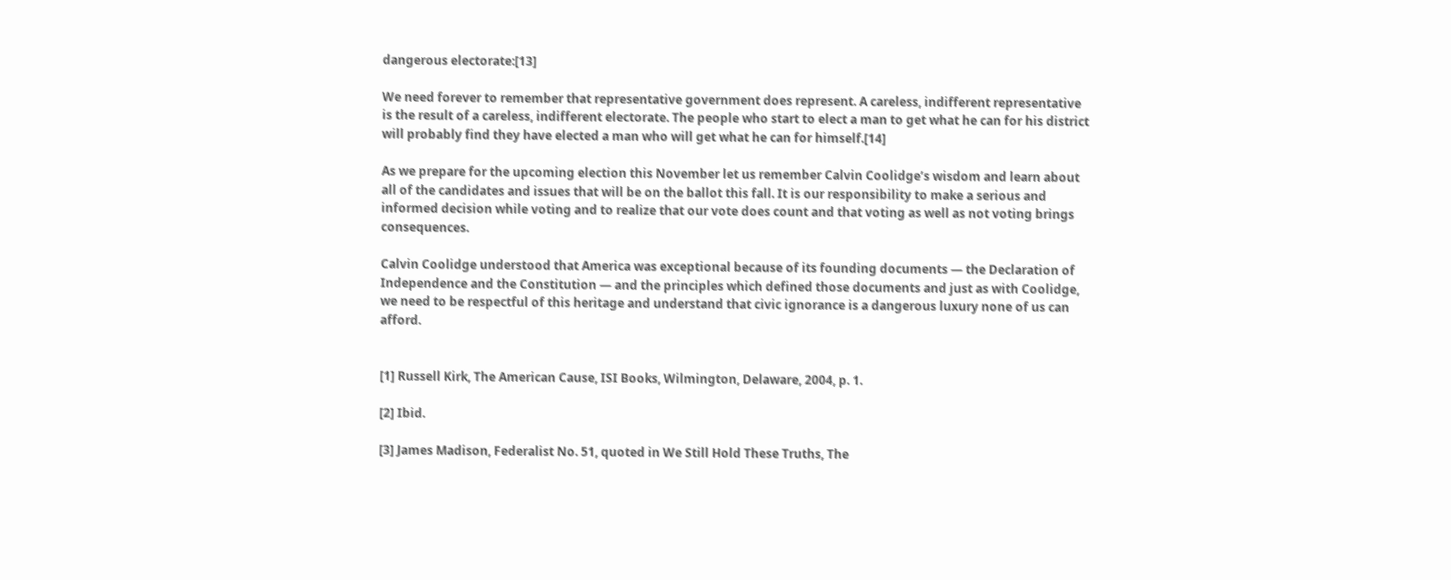dangerous electorate:[13]

We need forever to remember that representative government does represent. A careless, indifferent representative is the result of a careless, indifferent electorate. The people who start to elect a man to get what he can for his district will probably find they have elected a man who will get what he can for himself.[14]

As we prepare for the upcoming election this November let us remember Calvin Coolidge’s wisdom and learn about all of the candidates and issues that will be on the ballot this fall. It is our responsibility to make a serious and informed decision while voting and to realize that our vote does count and that voting as well as not voting brings consequences.

Calvin Coolidge understood that America was exceptional because of its founding documents — the Declaration of Independence and the Constitution — and the principles which defined those documents and just as with Coolidge, we need to be respectful of this heritage and understand that civic ignorance is a dangerous luxury none of us can afford.


[1] Russell Kirk, The American Cause, ISI Books, Wilmington, Delaware, 2004, p. 1.

[2] Ibid.

[3] James Madison, Federalist No. 51, quoted in We Still Hold These Truths, The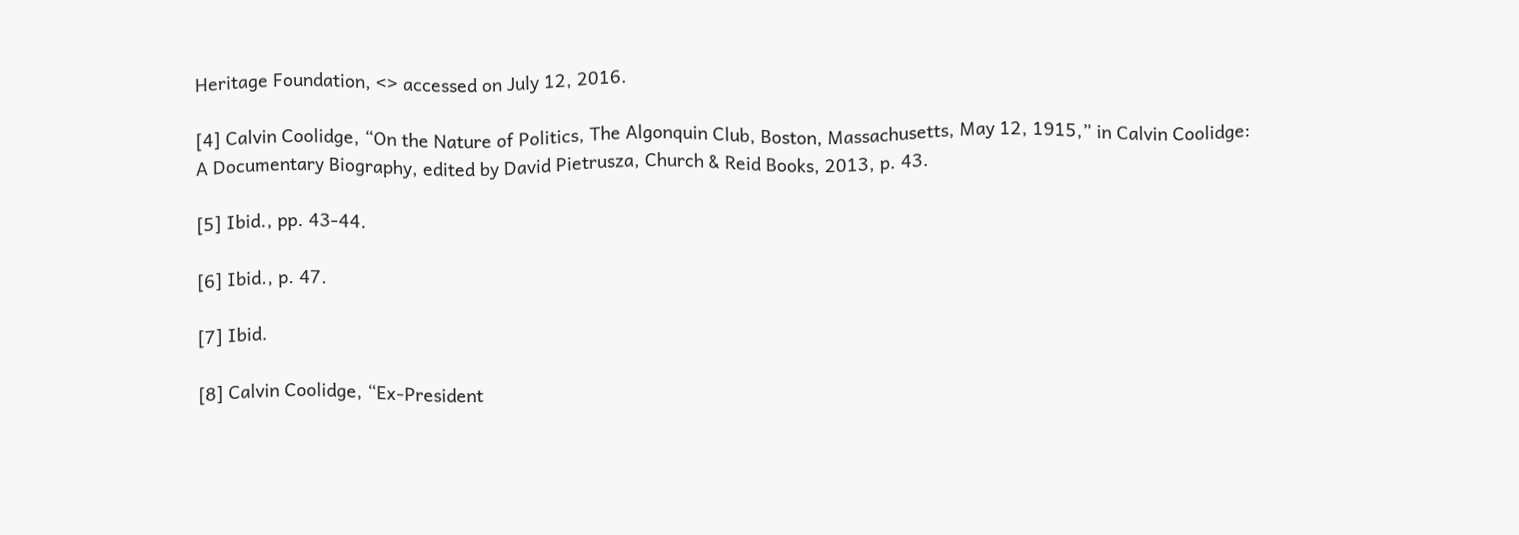Heritage Foundation, <> accessed on July 12, 2016.

[4] Calvin Coolidge, “On the Nature of Politics, The Algonquin Club, Boston, Massachusetts, May 12, 1915,” in Calvin Coolidge: A Documentary Biography, edited by David Pietrusza, Church & Reid Books, 2013, p. 43.

[5] Ibid., pp. 43-44.

[6] Ibid., p. 47.

[7] Ibid.

[8] Calvin Coolidge, “Ex-President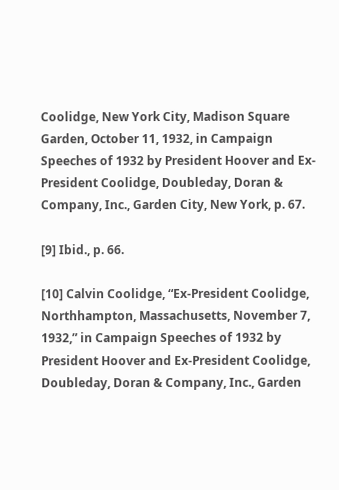Coolidge, New York City, Madison Square Garden, October 11, 1932, in Campaign Speeches of 1932 by President Hoover and Ex-President Coolidge, Doubleday, Doran & Company, Inc., Garden City, New York, p. 67.

[9] Ibid., p. 66.

[10] Calvin Coolidge, “Ex-President Coolidge, Northhampton, Massachusetts, November 7, 1932,” in Campaign Speeches of 1932 by President Hoover and Ex-President Coolidge, Doubleday, Doran & Company, Inc., Garden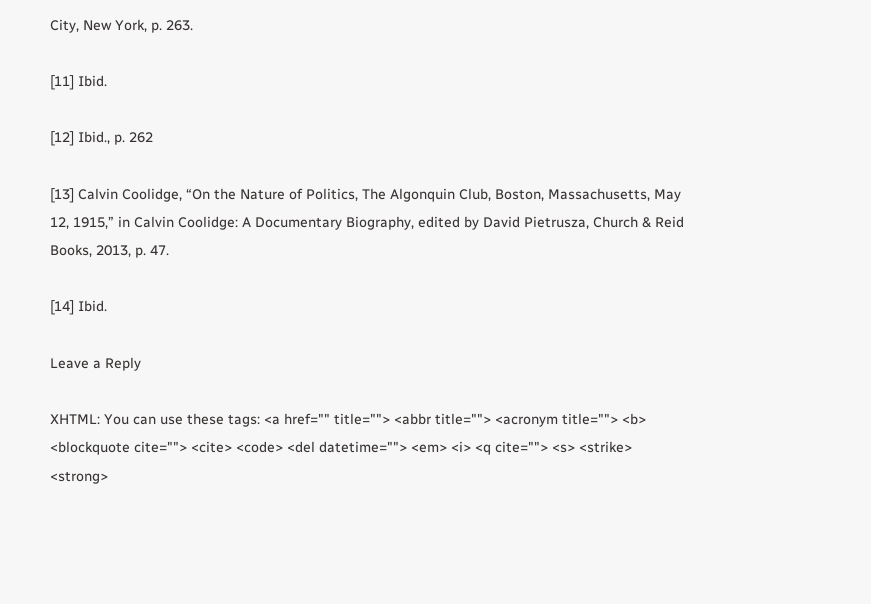City, New York, p. 263.

[11] Ibid.

[12] Ibid., p. 262

[13] Calvin Coolidge, “On the Nature of Politics, The Algonquin Club, Boston, Massachusetts, May 12, 1915,” in Calvin Coolidge: A Documentary Biography, edited by David Pietrusza, Church & Reid Books, 2013, p. 47.

[14] Ibid.

Leave a Reply

XHTML: You can use these tags: <a href="" title=""> <abbr title=""> <acronym title=""> <b> <blockquote cite=""> <cite> <code> <del datetime=""> <em> <i> <q cite=""> <s> <strike> <strong>